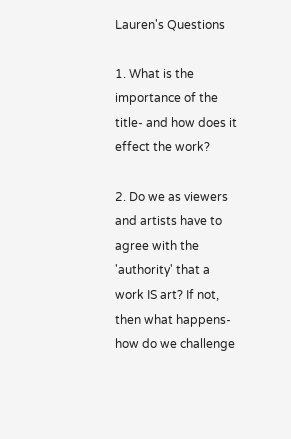Lauren's Questions

1. What is the importance of the title- and how does it effect the work?

2. Do we as viewers and artists have to agree with the 'authority' that a work IS art? If not, then what happens- how do we challenge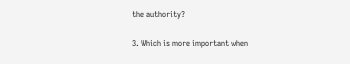the authority?

3. Which is more important when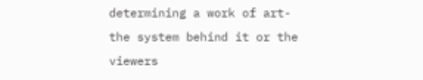determining a work of art- the system behind it or the viewers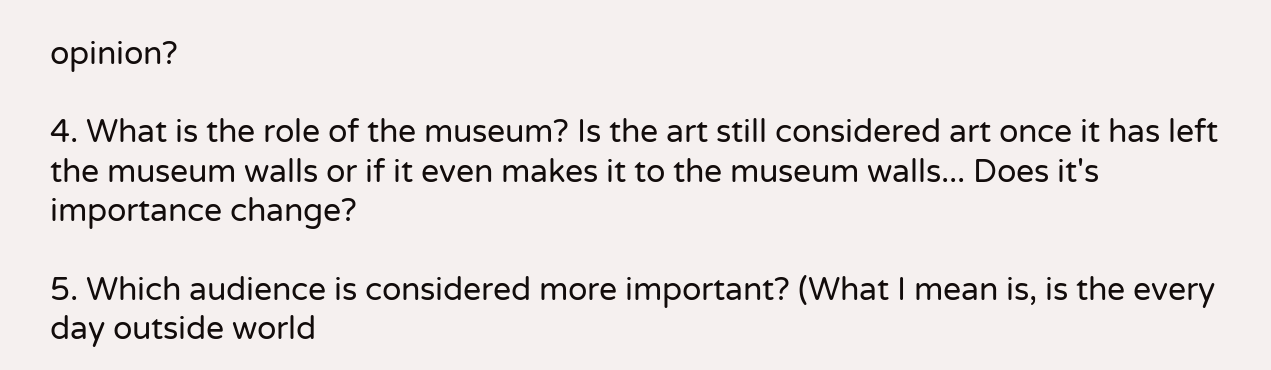opinion?

4. What is the role of the museum? Is the art still considered art once it has left the museum walls or if it even makes it to the museum walls... Does it's importance change?

5. Which audience is considered more important? (What I mean is, is the every day outside world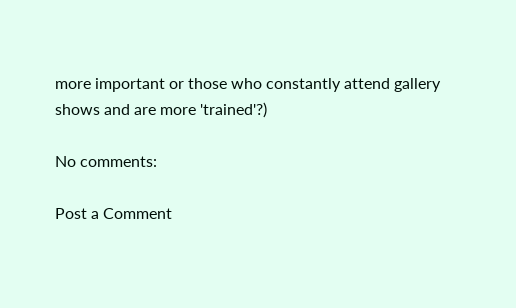more important or those who constantly attend gallery shows and are more 'trained'?)

No comments:

Post a Comment